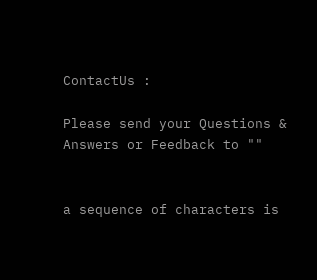ContactUs :

Please send your Questions & Answers or Feedback to ""


a sequence of characters is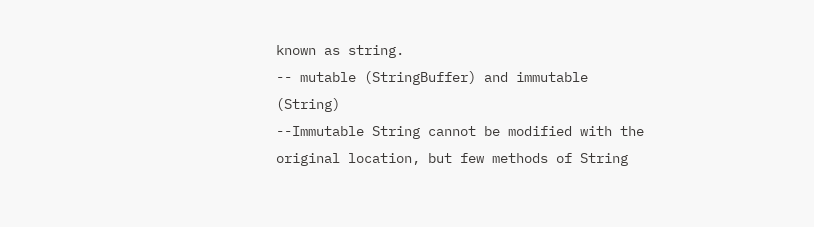known as string.
-- mutable (StringBuffer) and immutable (String)
--Immutable String cannot be modified with the original location, but few methods of String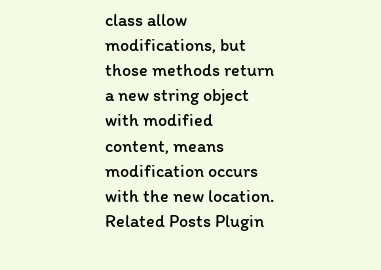class allow modifications, but those methods return a new string object with modified content, means modification occurs with the new location.
Related Posts Plugin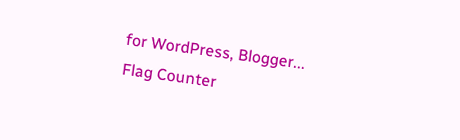for WordPress, Blogger...
Flag Counter